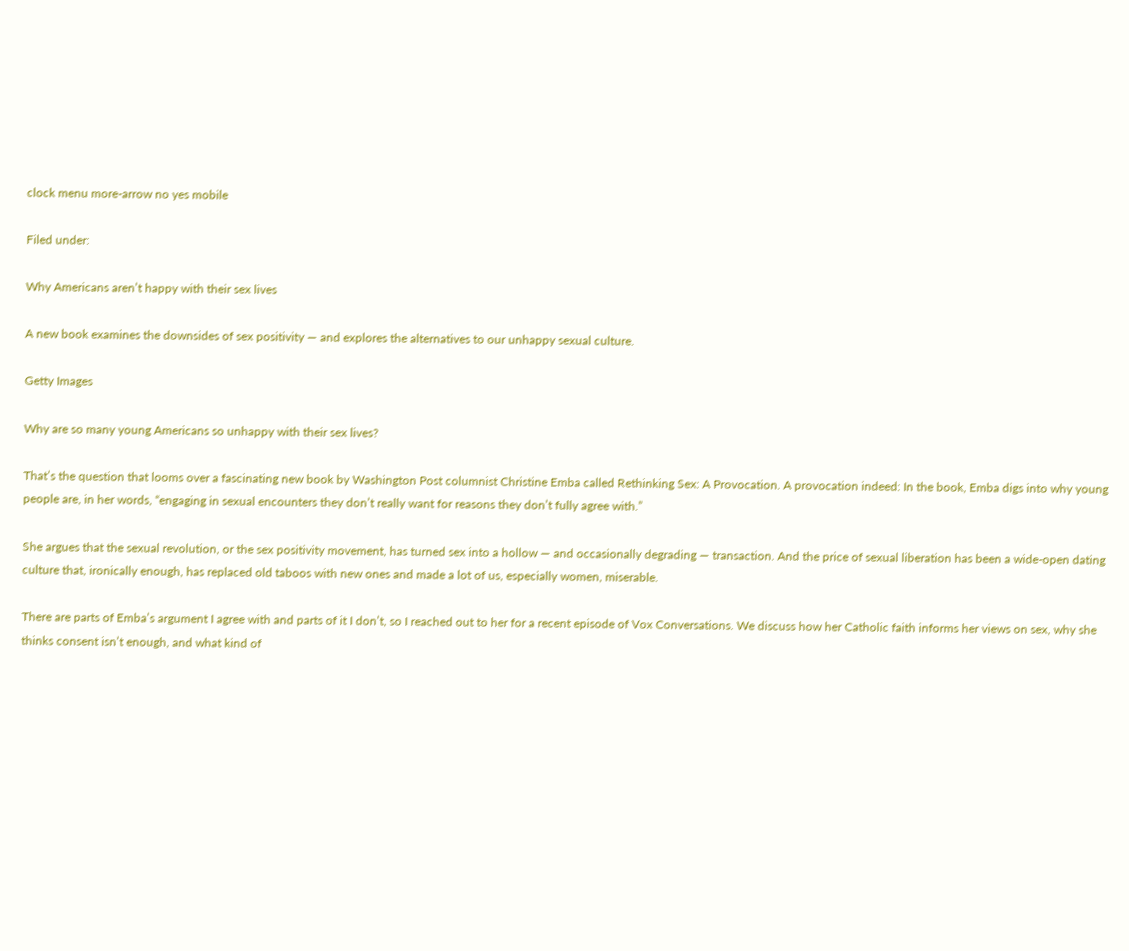clock menu more-arrow no yes mobile

Filed under:

Why Americans aren’t happy with their sex lives

A new book examines the downsides of sex positivity — and explores the alternatives to our unhappy sexual culture.

Getty Images

Why are so many young Americans so unhappy with their sex lives?

That’s the question that looms over a fascinating new book by Washington Post columnist Christine Emba called Rethinking Sex: A Provocation. A provocation indeed: In the book, Emba digs into why young people are, in her words, “engaging in sexual encounters they don’t really want for reasons they don’t fully agree with.”

She argues that the sexual revolution, or the sex positivity movement, has turned sex into a hollow — and occasionally degrading — transaction. And the price of sexual liberation has been a wide-open dating culture that, ironically enough, has replaced old taboos with new ones and made a lot of us, especially women, miserable.

There are parts of Emba’s argument I agree with and parts of it I don’t, so I reached out to her for a recent episode of Vox Conversations. We discuss how her Catholic faith informs her views on sex, why she thinks consent isn’t enough, and what kind of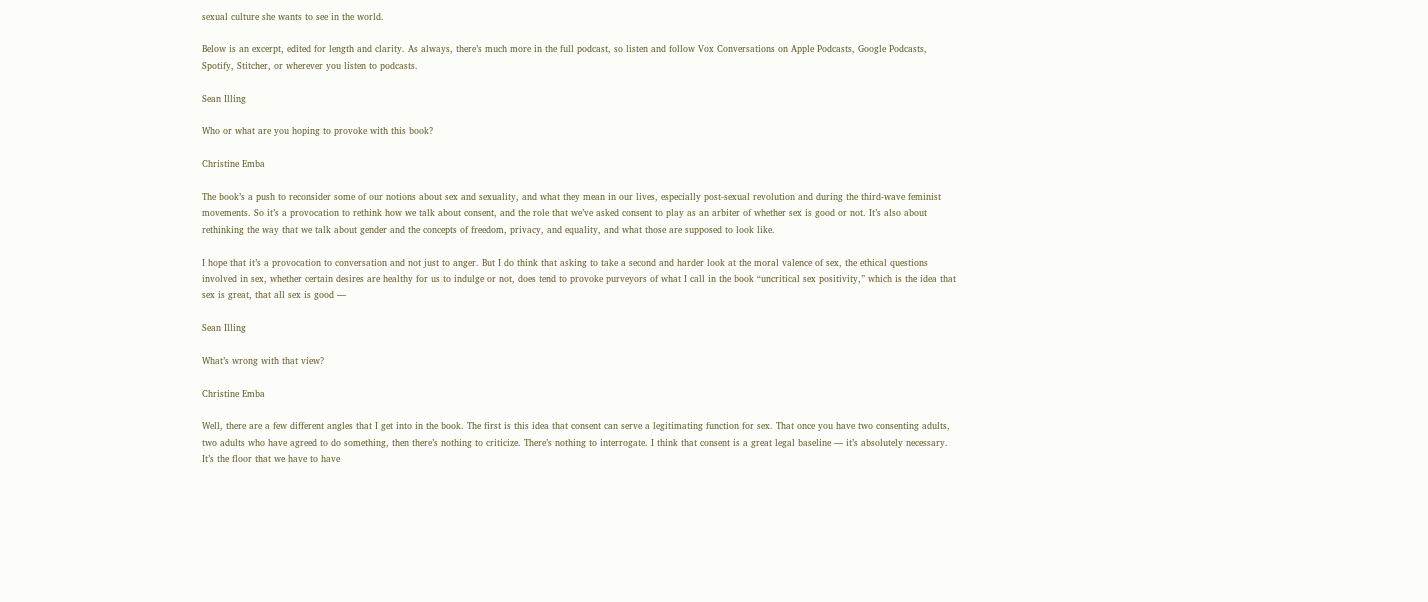sexual culture she wants to see in the world.

Below is an excerpt, edited for length and clarity. As always, there’s much more in the full podcast, so listen and follow Vox Conversations on Apple Podcasts, Google Podcasts, Spotify, Stitcher, or wherever you listen to podcasts.

Sean Illing

Who or what are you hoping to provoke with this book?

Christine Emba

The book’s a push to reconsider some of our notions about sex and sexuality, and what they mean in our lives, especially post-sexual revolution and during the third-wave feminist movements. So it’s a provocation to rethink how we talk about consent, and the role that we’ve asked consent to play as an arbiter of whether sex is good or not. It’s also about rethinking the way that we talk about gender and the concepts of freedom, privacy, and equality, and what those are supposed to look like.

I hope that it’s a provocation to conversation and not just to anger. But I do think that asking to take a second and harder look at the moral valence of sex, the ethical questions involved in sex, whether certain desires are healthy for us to indulge or not, does tend to provoke purveyors of what I call in the book “uncritical sex positivity,” which is the idea that sex is great, that all sex is good —

Sean Illing

What’s wrong with that view?

Christine Emba

Well, there are a few different angles that I get into in the book. The first is this idea that consent can serve a legitimating function for sex. That once you have two consenting adults, two adults who have agreed to do something, then there’s nothing to criticize. There’s nothing to interrogate. I think that consent is a great legal baseline — it’s absolutely necessary. It’s the floor that we have to have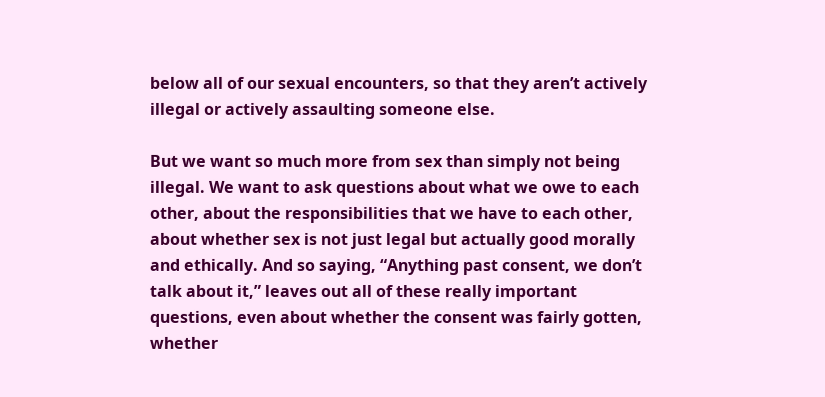below all of our sexual encounters, so that they aren’t actively illegal or actively assaulting someone else.

But we want so much more from sex than simply not being illegal. We want to ask questions about what we owe to each other, about the responsibilities that we have to each other, about whether sex is not just legal but actually good morally and ethically. And so saying, “Anything past consent, we don’t talk about it,” leaves out all of these really important questions, even about whether the consent was fairly gotten, whether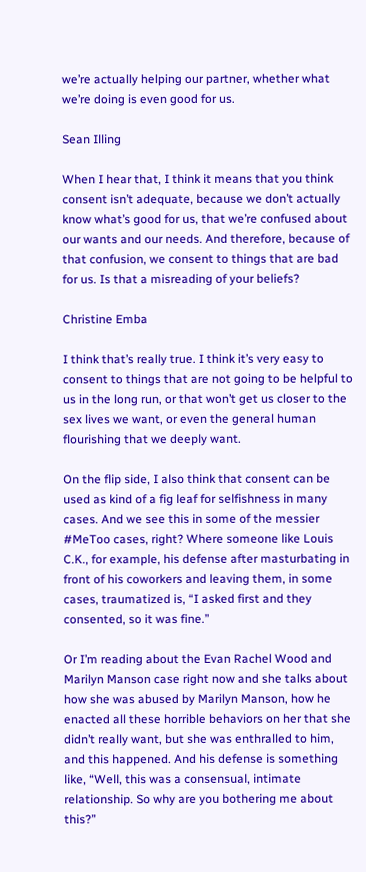we’re actually helping our partner, whether what we’re doing is even good for us.

Sean Illing

When I hear that, I think it means that you think consent isn’t adequate, because we don’t actually know what’s good for us, that we’re confused about our wants and our needs. And therefore, because of that confusion, we consent to things that are bad for us. Is that a misreading of your beliefs?

Christine Emba

I think that’s really true. I think it’s very easy to consent to things that are not going to be helpful to us in the long run, or that won’t get us closer to the sex lives we want, or even the general human flourishing that we deeply want.

On the flip side, I also think that consent can be used as kind of a fig leaf for selfishness in many cases. And we see this in some of the messier #MeToo cases, right? Where someone like Louis C.K., for example, his defense after masturbating in front of his coworkers and leaving them, in some cases, traumatized is, “I asked first and they consented, so it was fine.”

Or I’m reading about the Evan Rachel Wood and Marilyn Manson case right now and she talks about how she was abused by Marilyn Manson, how he enacted all these horrible behaviors on her that she didn’t really want, but she was enthralled to him, and this happened. And his defense is something like, “Well, this was a consensual, intimate relationship. So why are you bothering me about this?”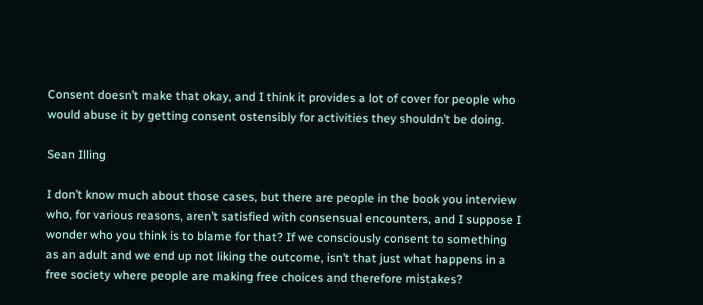Consent doesn’t make that okay, and I think it provides a lot of cover for people who would abuse it by getting consent ostensibly for activities they shouldn’t be doing.

Sean Illing

I don’t know much about those cases, but there are people in the book you interview who, for various reasons, aren’t satisfied with consensual encounters, and I suppose I wonder who you think is to blame for that? If we consciously consent to something as an adult and we end up not liking the outcome, isn’t that just what happens in a free society where people are making free choices and therefore mistakes?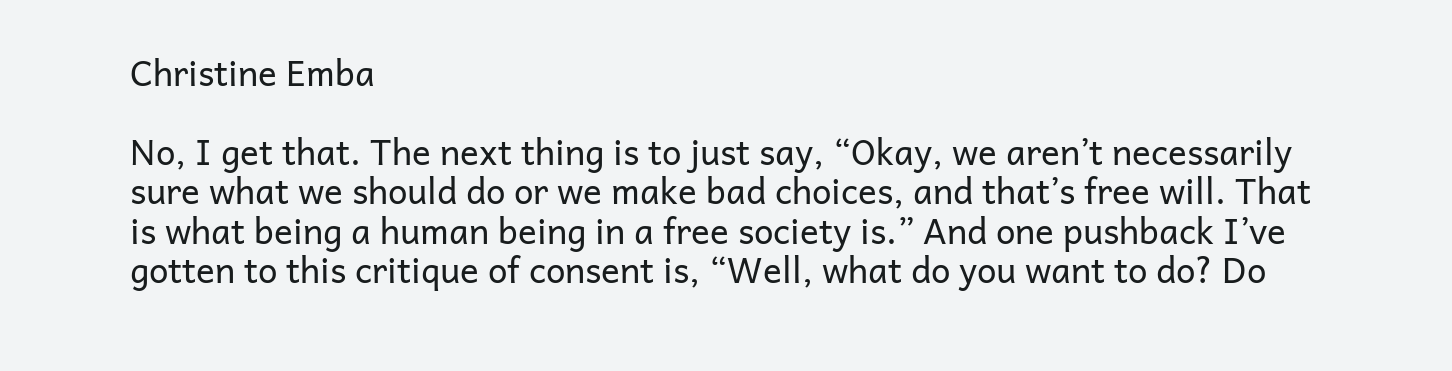Christine Emba

No, I get that. The next thing is to just say, “Okay, we aren’t necessarily sure what we should do or we make bad choices, and that’s free will. That is what being a human being in a free society is.” And one pushback I’ve gotten to this critique of consent is, “Well, what do you want to do? Do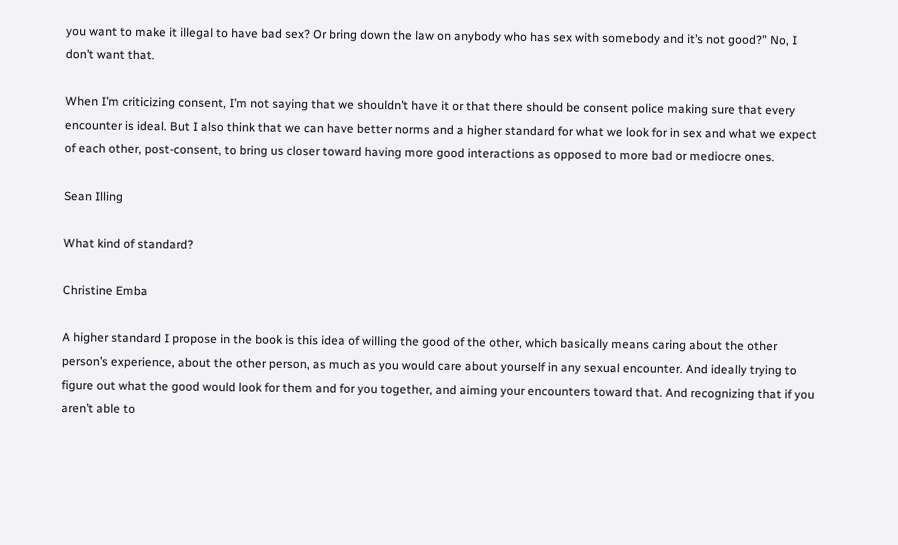you want to make it illegal to have bad sex? Or bring down the law on anybody who has sex with somebody and it’s not good?” No, I don’t want that.

When I’m criticizing consent, I’m not saying that we shouldn’t have it or that there should be consent police making sure that every encounter is ideal. But I also think that we can have better norms and a higher standard for what we look for in sex and what we expect of each other, post-consent, to bring us closer toward having more good interactions as opposed to more bad or mediocre ones.

Sean Illing

What kind of standard?

Christine Emba

A higher standard I propose in the book is this idea of willing the good of the other, which basically means caring about the other person’s experience, about the other person, as much as you would care about yourself in any sexual encounter. And ideally trying to figure out what the good would look for them and for you together, and aiming your encounters toward that. And recognizing that if you aren’t able to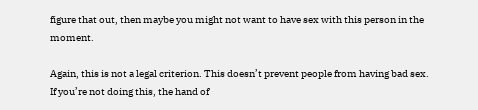figure that out, then maybe you might not want to have sex with this person in the moment.

Again, this is not a legal criterion. This doesn’t prevent people from having bad sex. If you’re not doing this, the hand of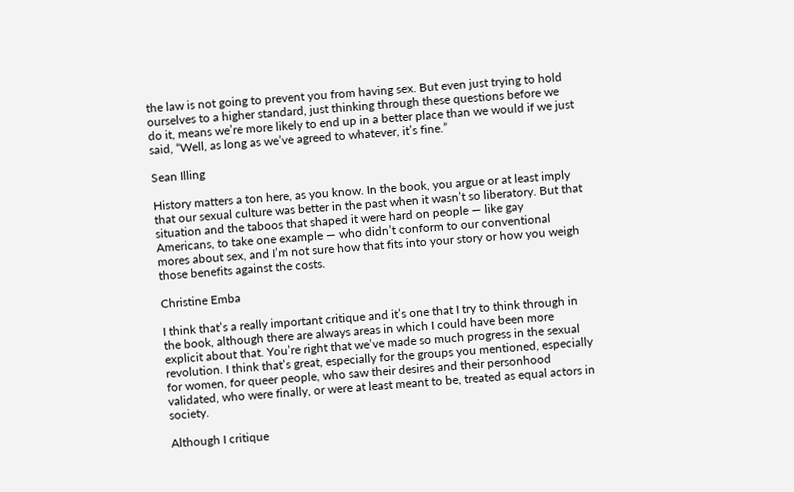the law is not going to prevent you from having sex. But even just trying to hold ourselves to a higher standard, just thinking through these questions before we do it, means we’re more likely to end up in a better place than we would if we just said, “Well, as long as we’ve agreed to whatever, it’s fine.”

Sean Illing

History matters a ton here, as you know. In the book, you argue or at least imply that our sexual culture was better in the past when it wasn’t so liberatory. But that situation and the taboos that shaped it were hard on people — like gay Americans, to take one example — who didn’t conform to our conventional mores about sex, and I’m not sure how that fits into your story or how you weigh those benefits against the costs.

Christine Emba

I think that’s a really important critique and it’s one that I try to think through in the book, although there are always areas in which I could have been more explicit about that. You’re right that we’ve made so much progress in the sexual revolution. I think that’s great, especially for the groups you mentioned, especially for women, for queer people, who saw their desires and their personhood validated, who were finally, or were at least meant to be, treated as equal actors in society.

Although I critique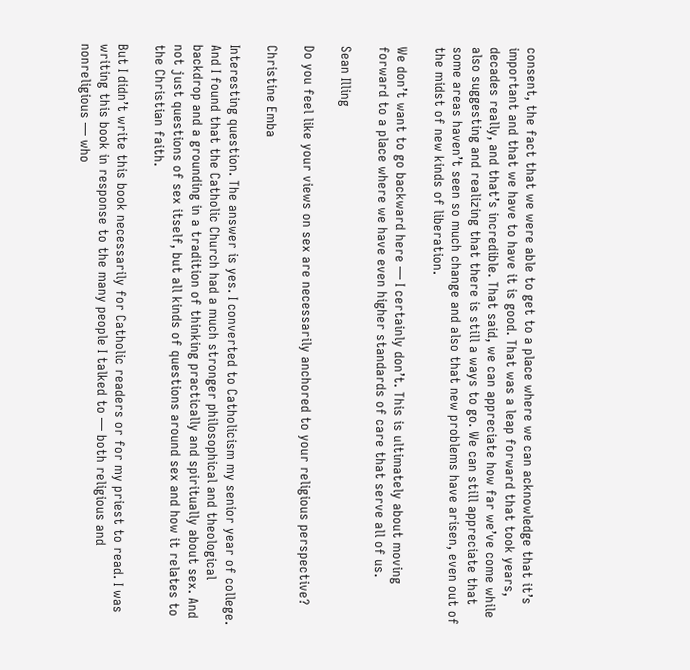consent, the fact that we were able to get to a place where we can acknowledge that it’s important and that we have to have it is good. That was a leap forward that took years, decades really, and that’s incredible. That said, we can appreciate how far we’ve come while also suggesting and realizing that there is still a ways to go. We can still appreciate that some areas haven’t seen so much change and also that new problems have arisen, even out of the midst of new kinds of liberation.

We don’t want to go backward here — I certainly don’t. This is ultimately about moving forward to a place where we have even higher standards of care that serve all of us.

Sean Illing

Do you feel like your views on sex are necessarily anchored to your religious perspective?

Christine Emba

Interesting question. The answer is yes. I converted to Catholicism my senior year of college. And I found that the Catholic Church had a much stronger philosophical and theological backdrop and a grounding in a tradition of thinking practically and spiritually about sex. And not just questions of sex itself, but all kinds of questions around sex and how it relates to the Christian faith.

But I didn’t write this book necessarily for Catholic readers or for my priest to read. I was writing this book in response to the many people I talked to — both religious and nonreligious — who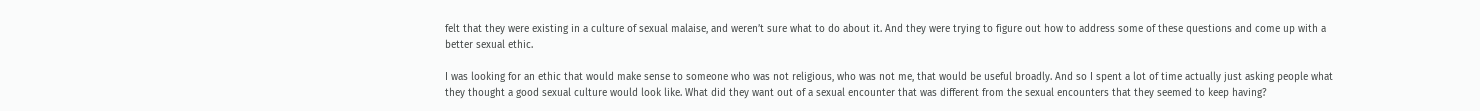felt that they were existing in a culture of sexual malaise, and weren’t sure what to do about it. And they were trying to figure out how to address some of these questions and come up with a better sexual ethic.

I was looking for an ethic that would make sense to someone who was not religious, who was not me, that would be useful broadly. And so I spent a lot of time actually just asking people what they thought a good sexual culture would look like. What did they want out of a sexual encounter that was different from the sexual encounters that they seemed to keep having?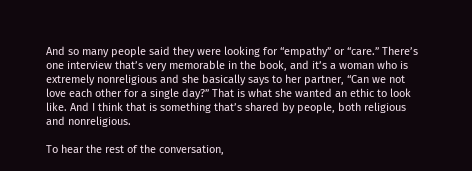And so many people said they were looking for “empathy” or “care.” There’s one interview that’s very memorable in the book, and it’s a woman who is extremely nonreligious and she basically says to her partner, “Can we not love each other for a single day?” That is what she wanted an ethic to look like. And I think that is something that’s shared by people, both religious and nonreligious.

To hear the rest of the conversation,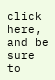click here, and be sure to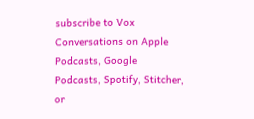subscribe to Vox Conversations on Apple Podcasts, Google Podcasts, Spotify, Stitcher, or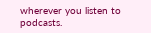wherever you listen to podcasts.